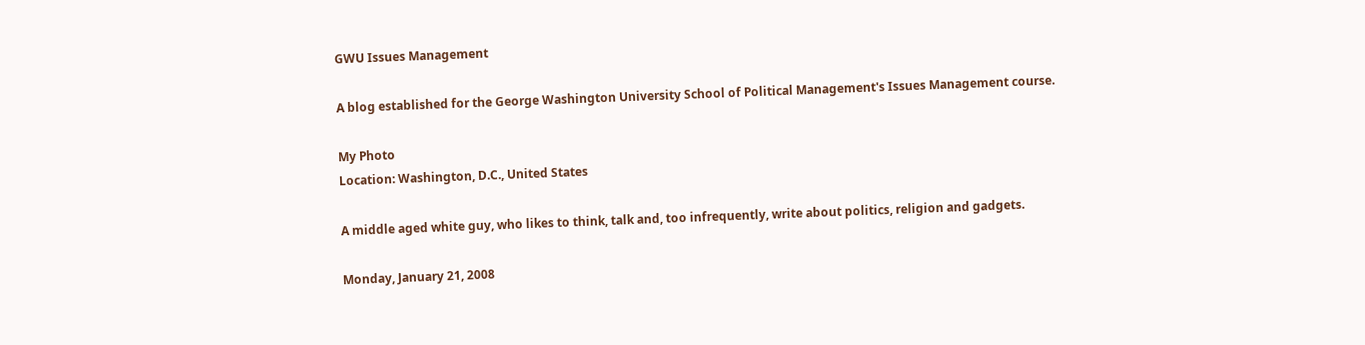GWU Issues Management

A blog established for the George Washington University School of Political Management's Issues Management course.

My Photo
Location: Washington, D.C., United States

A middle aged white guy, who likes to think, talk and, too infrequently, write about politics, religion and gadgets.

Monday, January 21, 2008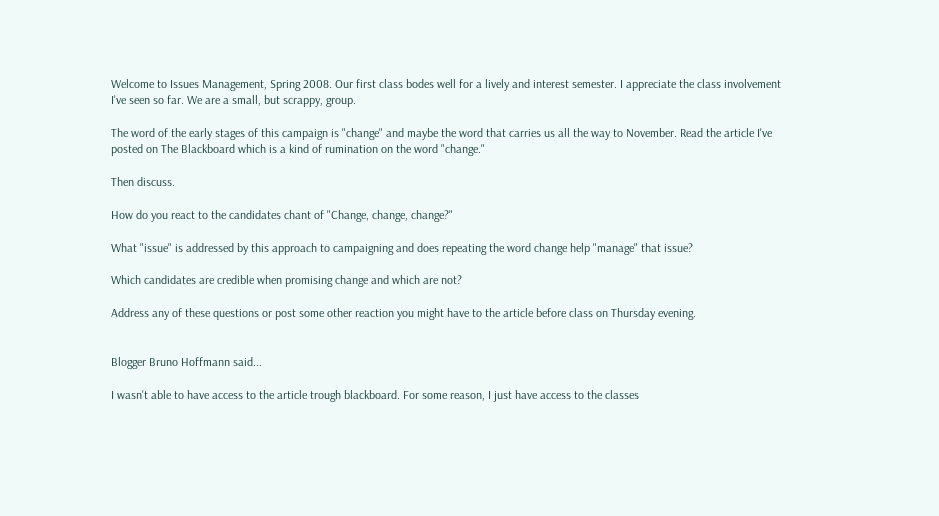Welcome to Issues Management, Spring 2008. Our first class bodes well for a lively and interest semester. I appreciate the class involvement I've seen so far. We are a small, but scrappy, group.

The word of the early stages of this campaign is "change" and maybe the word that carries us all the way to November. Read the article I've posted on The Blackboard which is a kind of rumination on the word "change."

Then discuss.

How do you react to the candidates chant of "Change, change, change?"

What "issue" is addressed by this approach to campaigning and does repeating the word change help "manage" that issue?

Which candidates are credible when promising change and which are not?

Address any of these questions or post some other reaction you might have to the article before class on Thursday evening.


Blogger Bruno Hoffmann said...

I wasn't able to have access to the article trough blackboard. For some reason, I just have access to the classes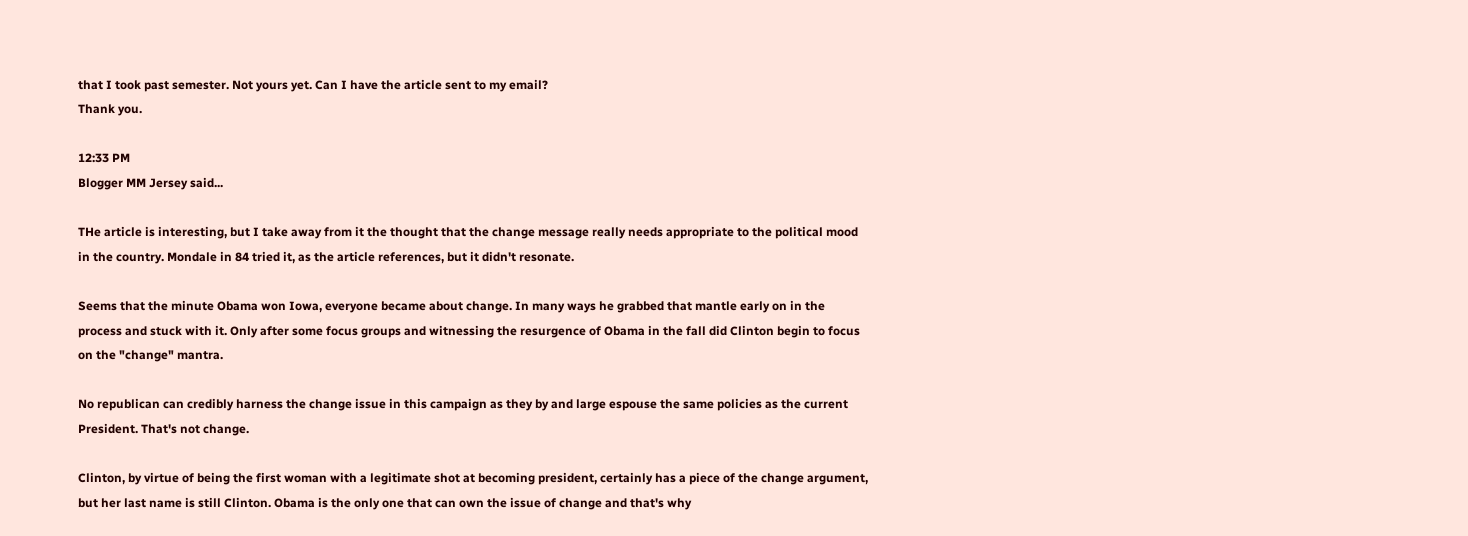that I took past semester. Not yours yet. Can I have the article sent to my email?
Thank you.

12:33 PM
Blogger MM Jersey said...

THe article is interesting, but I take away from it the thought that the change message really needs appropriate to the political mood in the country. Mondale in 84 tried it, as the article references, but it didn't resonate.

Seems that the minute Obama won Iowa, everyone became about change. In many ways he grabbed that mantle early on in the process and stuck with it. Only after some focus groups and witnessing the resurgence of Obama in the fall did Clinton begin to focus on the "change" mantra.

No republican can credibly harness the change issue in this campaign as they by and large espouse the same policies as the current President. That's not change.

Clinton, by virtue of being the first woman with a legitimate shot at becoming president, certainly has a piece of the change argument, but her last name is still Clinton. Obama is the only one that can own the issue of change and that's why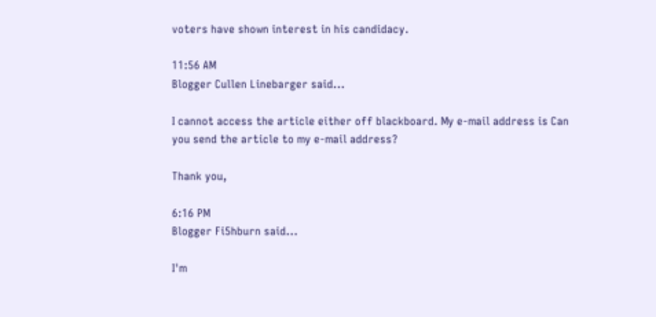voters have shown interest in his candidacy.

11:56 AM
Blogger Cullen Linebarger said...

I cannot access the article either off blackboard. My e-mail address is Can you send the article to my e-mail address?

Thank you,

6:16 PM
Blogger Fi5hburn said...

I'm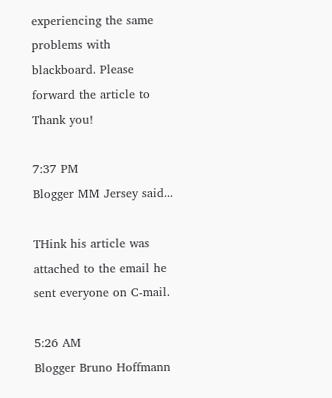experiencing the same problems with blackboard. Please forward the article to
Thank you!

7:37 PM
Blogger MM Jersey said...

THink his article was attached to the email he sent everyone on C-mail.

5:26 AM
Blogger Bruno Hoffmann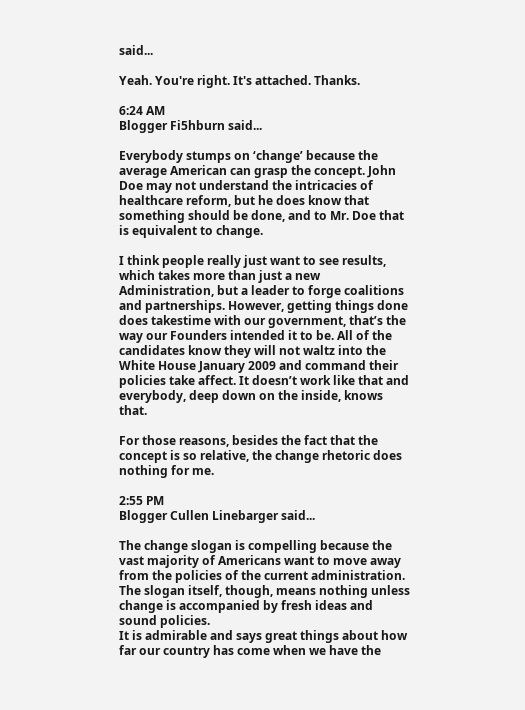said...

Yeah. You're right. It's attached. Thanks.

6:24 AM
Blogger Fi5hburn said...

Everybody stumps on ‘change’ because the average American can grasp the concept. John Doe may not understand the intricacies of healthcare reform, but he does know that something should be done, and to Mr. Doe that is equivalent to change.

I think people really just want to see results, which takes more than just a new Administration, but a leader to forge coalitions and partnerships. However, getting things done does takestime with our government, that’s the way our Founders intended it to be. All of the candidates know they will not waltz into the White House January 2009 and command their policies take affect. It doesn’t work like that and everybody, deep down on the inside, knows that.

For those reasons, besides the fact that the concept is so relative, the change rhetoric does nothing for me.

2:55 PM
Blogger Cullen Linebarger said...

The change slogan is compelling because the vast majority of Americans want to move away from the policies of the current administration. The slogan itself, though, means nothing unless change is accompanied by fresh ideas and sound policies.
It is admirable and says great things about how far our country has come when we have the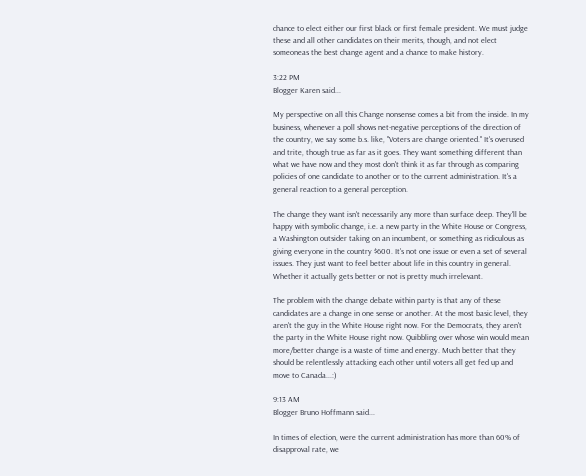chance to elect either our first black or first female president. We must judge these and all other candidates on their merits, though, and not elect someoneas the best change agent and a chance to make history.

3:22 PM
Blogger Karen said...

My perspective on all this Change nonsense comes a bit from the inside. In my business, whenever a poll shows net-negative perceptions of the direction of the country, we say some b.s. like, "Voters are change oriented." It's overused and trite, though true as far as it goes. They want something different than what we have now and they most don't think it as far through as comparing policies of one candidate to another or to the current administration. It's a general reaction to a general perception.

The change they want isn't necessarily any more than surface deep. They'll be happy with symbolic change, i.e. a new party in the White House or Congress, a Washington outsider taking on an incumbent, or something as ridiculous as giving everyone in the country $600. It's not one issue or even a set of several issues. They just want to feel better about life in this country in general. Whether it actually gets better or not is pretty much irrelevant.

The problem with the change debate within party is that any of these candidates are a change in one sense or another. At the most basic level, they aren't the guy in the White House right now. For the Democrats, they aren't the party in the White House right now. Quibbling over whose win would mean more/better change is a waste of time and energy. Much better that they should be relentlessly attacking each other until voters all get fed up and move to Canada...:)

9:13 AM
Blogger Bruno Hoffmann said...

In times of election, were the current administration has more than 60% of disapproval rate, we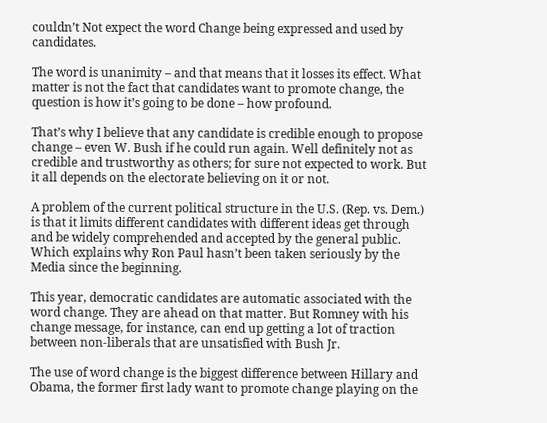couldn’t Not expect the word Change being expressed and used by candidates.

The word is unanimity – and that means that it losses its effect. What matter is not the fact that candidates want to promote change, the question is how it’s going to be done – how profound.

That’s why I believe that any candidate is credible enough to propose change – even W. Bush if he could run again. Well definitely not as credible and trustworthy as others; for sure not expected to work. But it all depends on the electorate believing on it or not.

A problem of the current political structure in the U.S. (Rep. vs. Dem.) is that it limits different candidates with different ideas get through and be widely comprehended and accepted by the general public. Which explains why Ron Paul hasn’t been taken seriously by the Media since the beginning.

This year, democratic candidates are automatic associated with the word change. They are ahead on that matter. But Romney with his change message, for instance, can end up getting a lot of traction between non-liberals that are unsatisfied with Bush Jr.

The use of word change is the biggest difference between Hillary and Obama, the former first lady want to promote change playing on the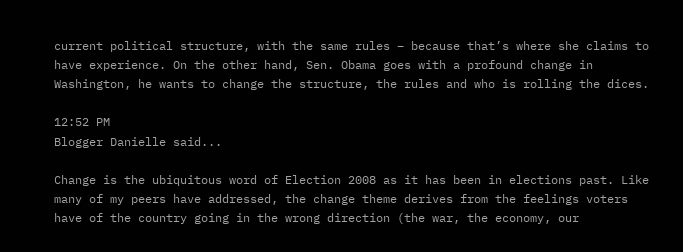current political structure, with the same rules – because that’s where she claims to have experience. On the other hand, Sen. Obama goes with a profound change in Washington, he wants to change the structure, the rules and who is rolling the dices.

12:52 PM
Blogger Danielle said...

Change is the ubiquitous word of Election 2008 as it has been in elections past. Like many of my peers have addressed, the change theme derives from the feelings voters have of the country going in the wrong direction (the war, the economy, our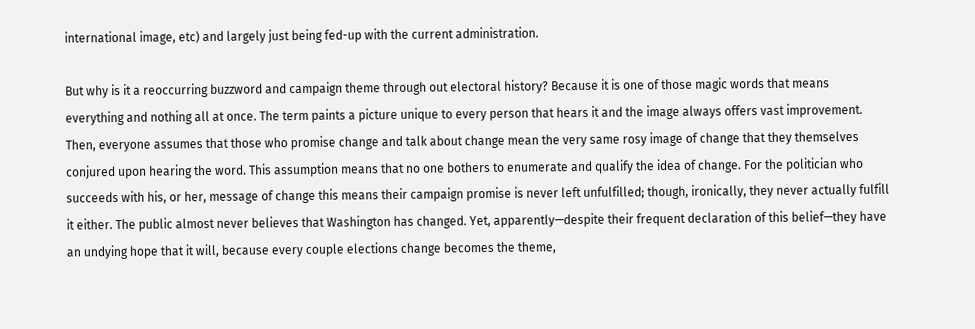international image, etc) and largely just being fed-up with the current administration.

But why is it a reoccurring buzzword and campaign theme through out electoral history? Because it is one of those magic words that means everything and nothing all at once. The term paints a picture unique to every person that hears it and the image always offers vast improvement. Then, everyone assumes that those who promise change and talk about change mean the very same rosy image of change that they themselves conjured upon hearing the word. This assumption means that no one bothers to enumerate and qualify the idea of change. For the politician who succeeds with his, or her, message of change this means their campaign promise is never left unfulfilled; though, ironically, they never actually fulfill it either. The public almost never believes that Washington has changed. Yet, apparently—despite their frequent declaration of this belief—they have an undying hope that it will, because every couple elections change becomes the theme,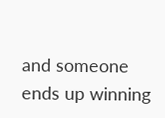and someone ends up winning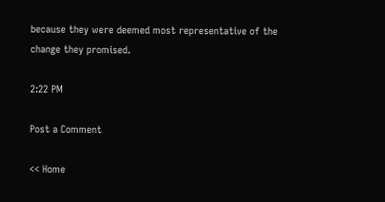because they were deemed most representative of the change they promised.

2:22 PM

Post a Comment

<< Home